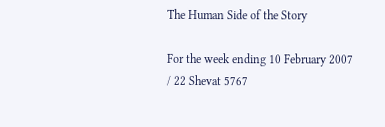The Human Side of the Story

For the week ending 10 February 2007 / 22 Shevat 5767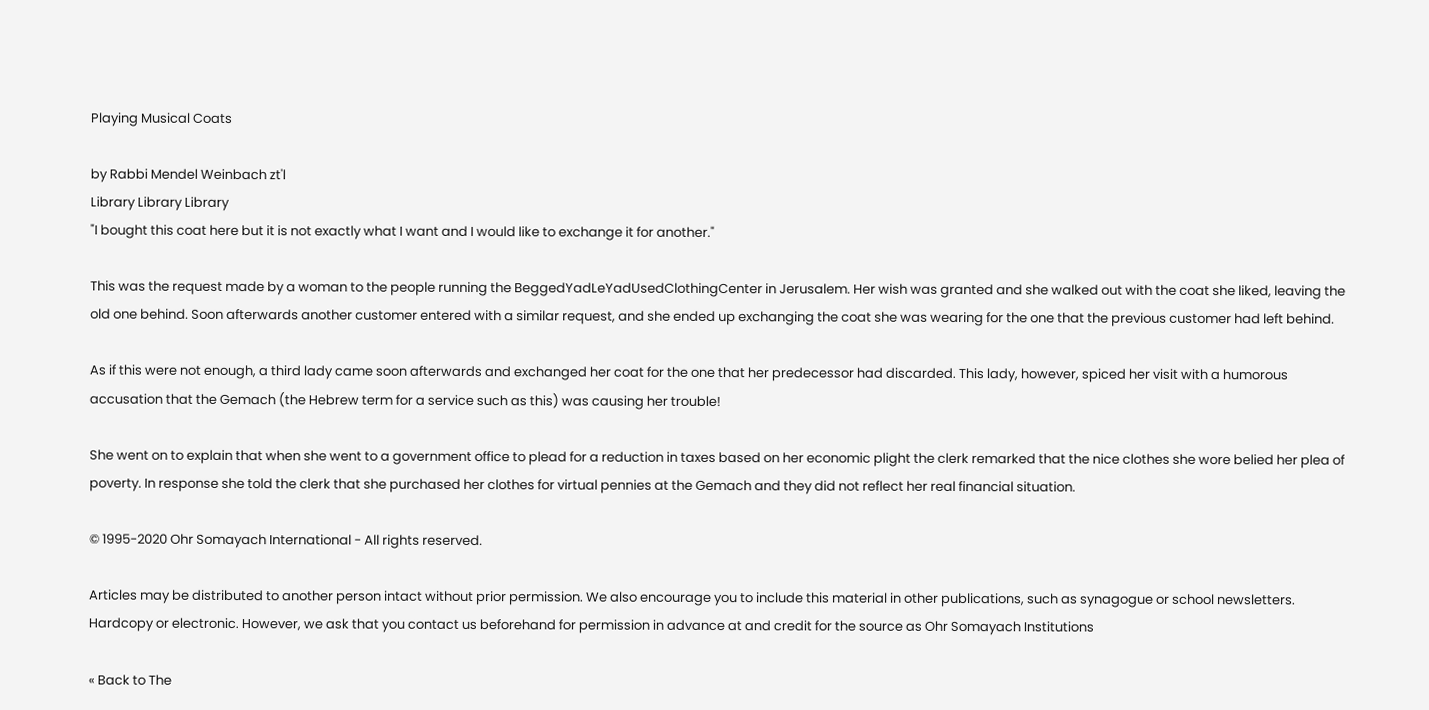Playing Musical Coats

by Rabbi Mendel Weinbach zt'l
Library Library Library
"I bought this coat here but it is not exactly what I want and I would like to exchange it for another."

This was the request made by a woman to the people running the BeggedYadLeYadUsedClothingCenter in Jerusalem. Her wish was granted and she walked out with the coat she liked, leaving the old one behind. Soon afterwards another customer entered with a similar request, and she ended up exchanging the coat she was wearing for the one that the previous customer had left behind.

As if this were not enough, a third lady came soon afterwards and exchanged her coat for the one that her predecessor had discarded. This lady, however, spiced her visit with a humorous accusation that the Gemach (the Hebrew term for a service such as this) was causing her trouble!

She went on to explain that when she went to a government office to plead for a reduction in taxes based on her economic plight the clerk remarked that the nice clothes she wore belied her plea of poverty. In response she told the clerk that she purchased her clothes for virtual pennies at the Gemach and they did not reflect her real financial situation.

© 1995-2020 Ohr Somayach International - All rights reserved.

Articles may be distributed to another person intact without prior permission. We also encourage you to include this material in other publications, such as synagogue or school newsletters. Hardcopy or electronic. However, we ask that you contact us beforehand for permission in advance at and credit for the source as Ohr Somayach Institutions

« Back to The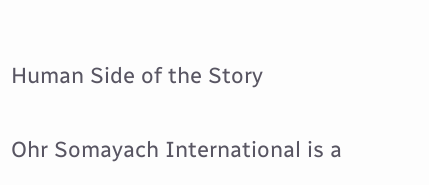Human Side of the Story

Ohr Somayach International is a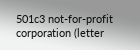501c3 not-for-profit corporation (letter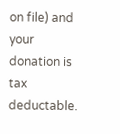on file) and your donation is tax deductable.